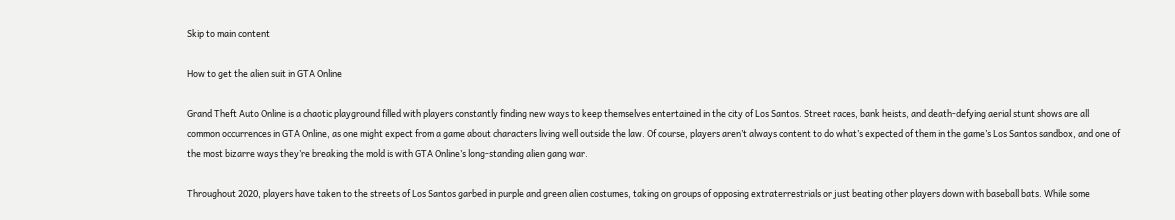Skip to main content

How to get the alien suit in GTA Online

Grand Theft Auto Online is a chaotic playground filled with players constantly finding new ways to keep themselves entertained in the city of Los Santos. Street races, bank heists, and death-defying aerial stunt shows are all common occurrences in GTA Online, as one might expect from a game about characters living well outside the law. Of course, players aren’t always content to do what’s expected of them in the game’s Los Santos sandbox, and one of the most bizarre ways they’re breaking the mold is with GTA Online’s long-standing alien gang war.

Throughout 2020, players have taken to the streets of Los Santos garbed in purple and green alien costumes, taking on groups of opposing extraterrestrials or just beating other players down with baseball bats. While some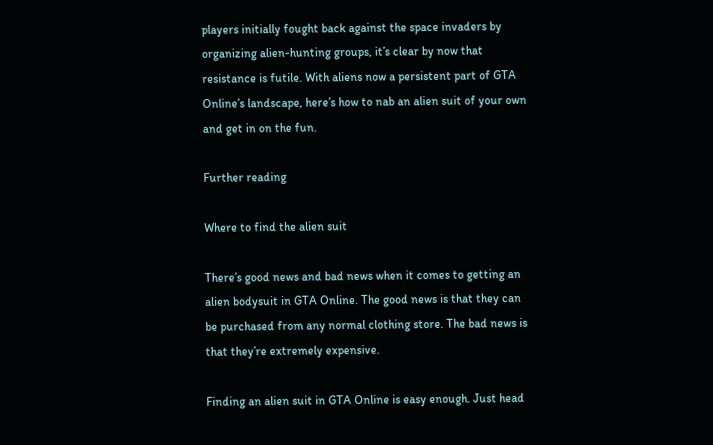players initially fought back against the space invaders by organizing alien-hunting groups, it’s clear by now that resistance is futile. With aliens now a persistent part of GTA Online’s landscape, here’s how to nab an alien suit of your own and get in on the fun.

Further reading

Where to find the alien suit

There’s good news and bad news when it comes to getting an alien bodysuit in GTA Online. The good news is that they can be purchased from any normal clothing store. The bad news is that they’re extremely expensive.

Finding an alien suit in GTA Online is easy enough. Just head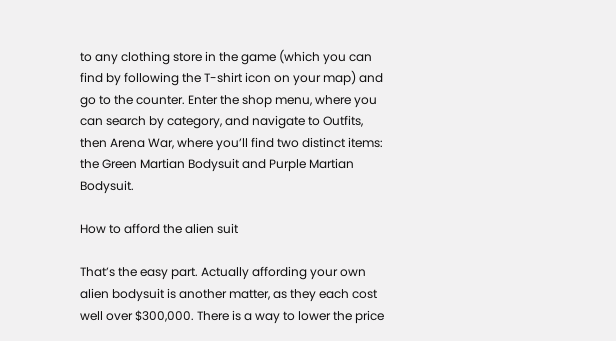to any clothing store in the game (which you can find by following the T-shirt icon on your map) and go to the counter. Enter the shop menu, where you can search by category, and navigate to Outfits, then Arena War, where you’ll find two distinct items: the Green Martian Bodysuit and Purple Martian Bodysuit.

How to afford the alien suit

That’s the easy part. Actually affording your own alien bodysuit is another matter, as they each cost well over $300,000. There is a way to lower the price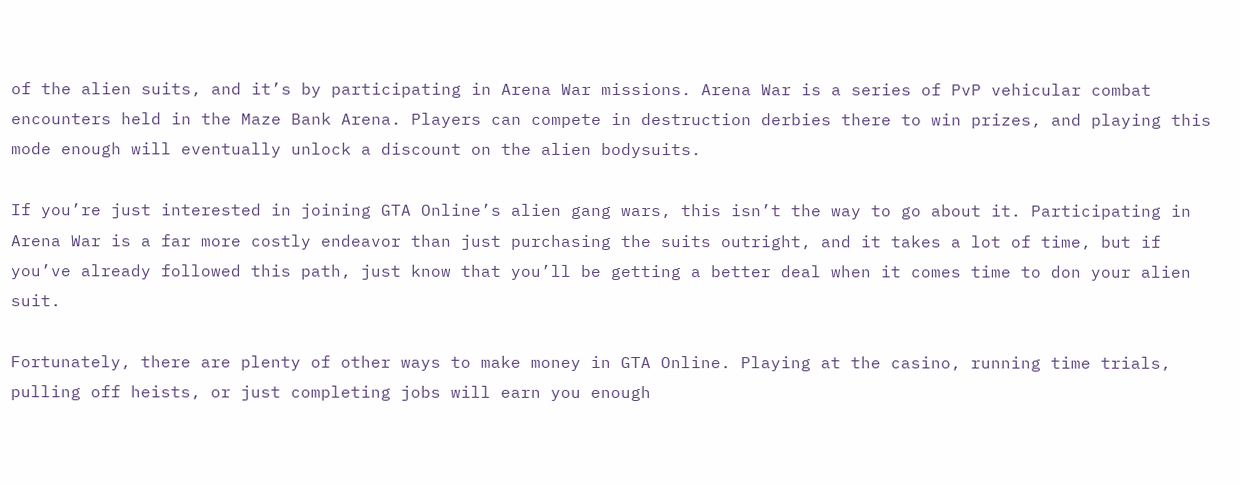of the alien suits, and it’s by participating in Arena War missions. Arena War is a series of PvP vehicular combat encounters held in the Maze Bank Arena. Players can compete in destruction derbies there to win prizes, and playing this mode enough will eventually unlock a discount on the alien bodysuits.

If you’re just interested in joining GTA Online’s alien gang wars, this isn’t the way to go about it. Participating in Arena War is a far more costly endeavor than just purchasing the suits outright, and it takes a lot of time, but if you’ve already followed this path, just know that you’ll be getting a better deal when it comes time to don your alien suit.

Fortunately, there are plenty of other ways to make money in GTA Online. Playing at the casino, running time trials, pulling off heists, or just completing jobs will earn you enough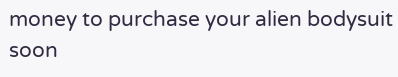money to purchase your alien bodysuit soon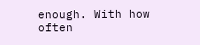enough. With how often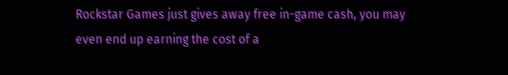Rockstar Games just gives away free in-game cash, you may even end up earning the cost of a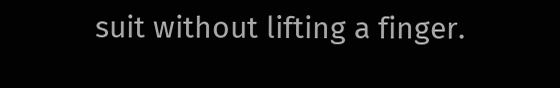suit without lifting a finger.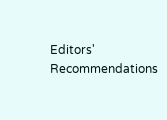Editors' Recommendations